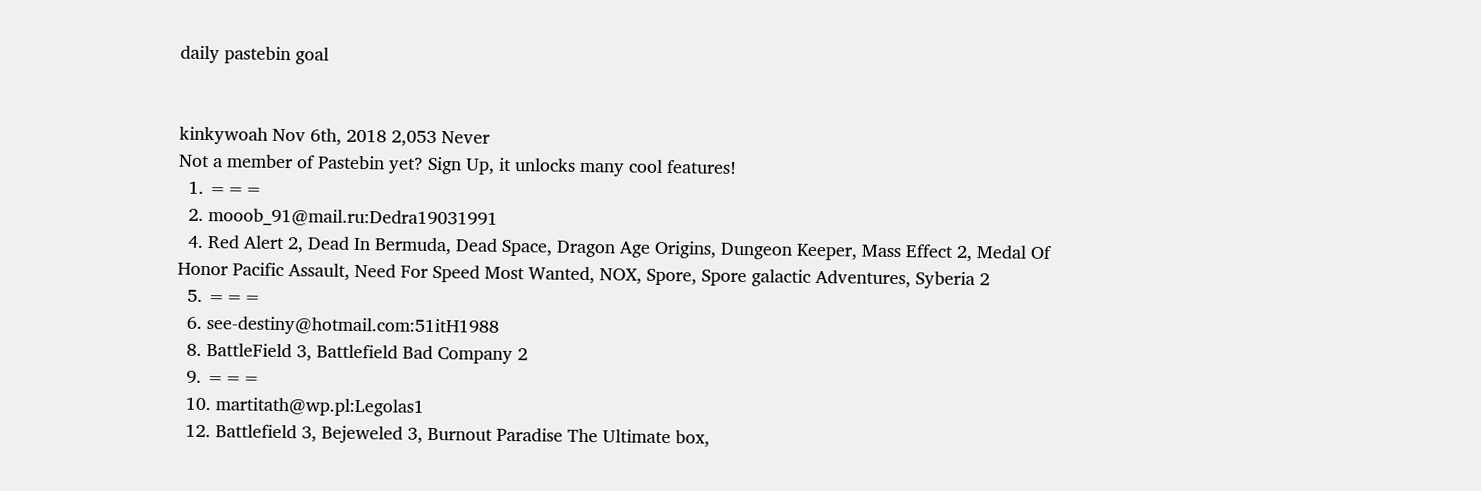daily pastebin goal


kinkywoah Nov 6th, 2018 2,053 Never
Not a member of Pastebin yet? Sign Up, it unlocks many cool features!
  1. ===
  2. mooob_91@mail.ru:Dedra19031991
  4. Red Alert 2, Dead In Bermuda, Dead Space, Dragon Age Origins, Dungeon Keeper, Mass Effect 2, Medal Of Honor Pacific Assault, Need For Speed Most Wanted, NOX, Spore, Spore galactic Adventures, Syberia 2
  5. ===
  6. see-destiny@hotmail.com:51itH1988
  8. BattleField 3, Battlefield Bad Company 2
  9. ===
  10. martitath@wp.pl:Legolas1
  12. Battlefield 3, Bejeweled 3, Burnout Paradise The Ultimate box,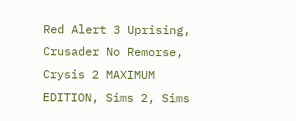Red Alert 3 Uprising, Crusader No Remorse, Crysis 2 MAXIMUM EDITION, Sims 2, Sims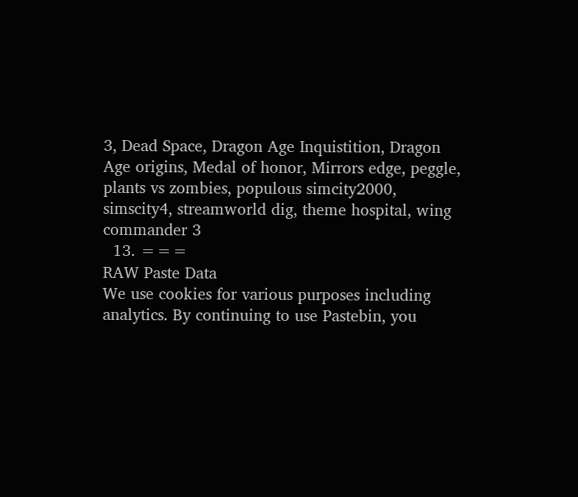3, Dead Space, Dragon Age Inquistition, Dragon Age origins, Medal of honor, Mirrors edge, peggle, plants vs zombies, populous simcity2000, simscity4, streamworld dig, theme hospital, wing commander 3
  13. ===
RAW Paste Data
We use cookies for various purposes including analytics. By continuing to use Pastebin, you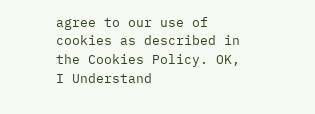agree to our use of cookies as described in the Cookies Policy. OK, I Understand